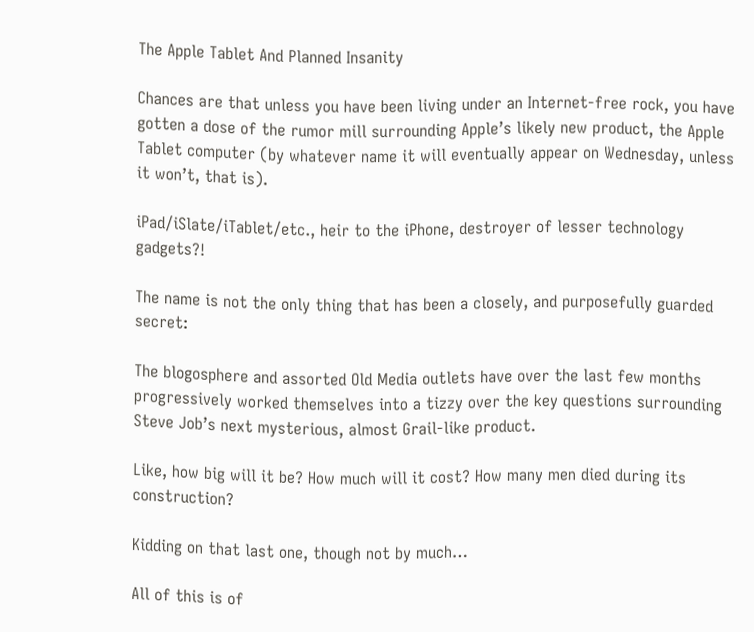The Apple Tablet And Planned Insanity

Chances are that unless you have been living under an Internet-free rock, you have gotten a dose of the rumor mill surrounding Apple’s likely new product, the Apple Tablet computer (by whatever name it will eventually appear on Wednesday, unless it won’t, that is).

iPad/iSlate/iTablet/etc., heir to the iPhone, destroyer of lesser technology gadgets?!

The name is not the only thing that has been a closely, and purposefully guarded secret:

The blogosphere and assorted Old Media outlets have over the last few months progressively worked themselves into a tizzy over the key questions surrounding Steve Job’s next mysterious, almost Grail-like product.

Like, how big will it be? How much will it cost? How many men died during its construction?

Kidding on that last one, though not by much…

All of this is of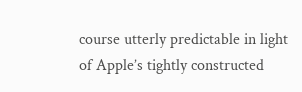course utterly predictable in light of Apple’s tightly constructed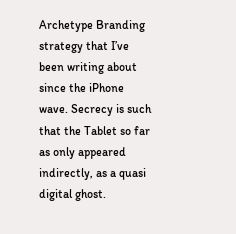Archetype Branding strategy that I’ve been writing about since the iPhone wave. Secrecy is such that the Tablet so far as only appeared indirectly, as a quasi digital ghost.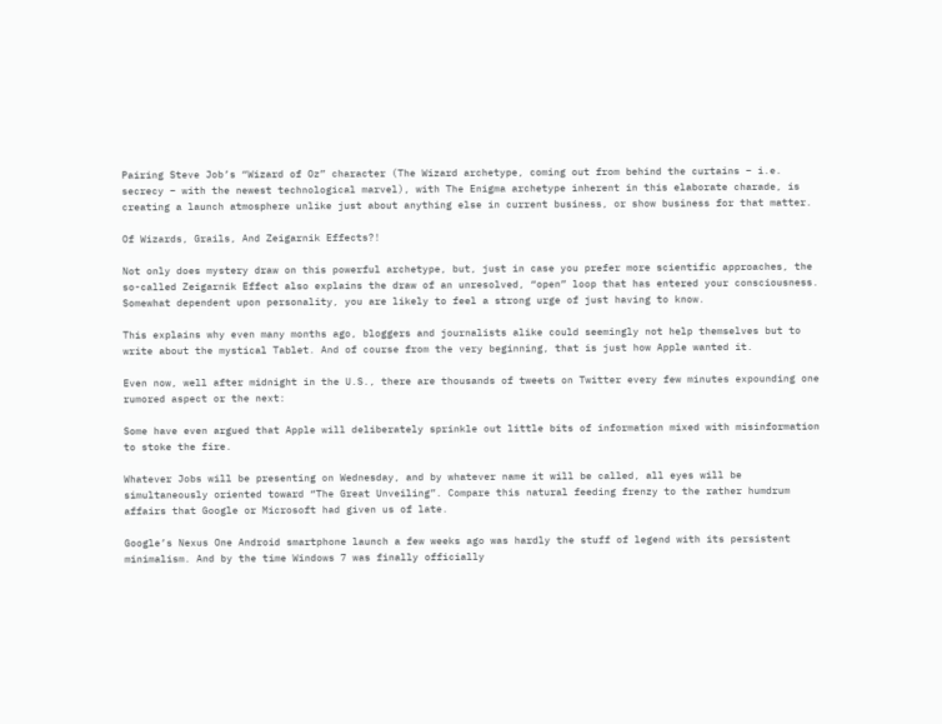Pairing Steve Job’s “Wizard of Oz” character (The Wizard archetype, coming out from behind the curtains – i.e. secrecy – with the newest technological marvel), with The Enigma archetype inherent in this elaborate charade, is creating a launch atmosphere unlike just about anything else in current business, or show business for that matter.

Of Wizards, Grails, And Zeigarnik Effects?!

Not only does mystery draw on this powerful archetype, but, just in case you prefer more scientific approaches, the so-called Zeigarnik Effect also explains the draw of an unresolved, “open” loop that has entered your consciousness. Somewhat dependent upon personality, you are likely to feel a strong urge of just having to know.

This explains why even many months ago, bloggers and journalists alike could seemingly not help themselves but to write about the mystical Tablet. And of course from the very beginning, that is just how Apple wanted it.

Even now, well after midnight in the U.S., there are thousands of tweets on Twitter every few minutes expounding one rumored aspect or the next:

Some have even argued that Apple will deliberately sprinkle out little bits of information mixed with misinformation to stoke the fire.

Whatever Jobs will be presenting on Wednesday, and by whatever name it will be called, all eyes will be simultaneously oriented toward “The Great Unveiling”. Compare this natural feeding frenzy to the rather humdrum affairs that Google or Microsoft had given us of late.

Google’s Nexus One Android smartphone launch a few weeks ago was hardly the stuff of legend with its persistent minimalism. And by the time Windows 7 was finally officially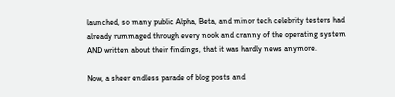launched, so many public Alpha, Beta, and minor tech celebrity testers had already rummaged through every nook and cranny of the operating system AND written about their findings, that it was hardly news anymore.

Now, a sheer endless parade of blog posts and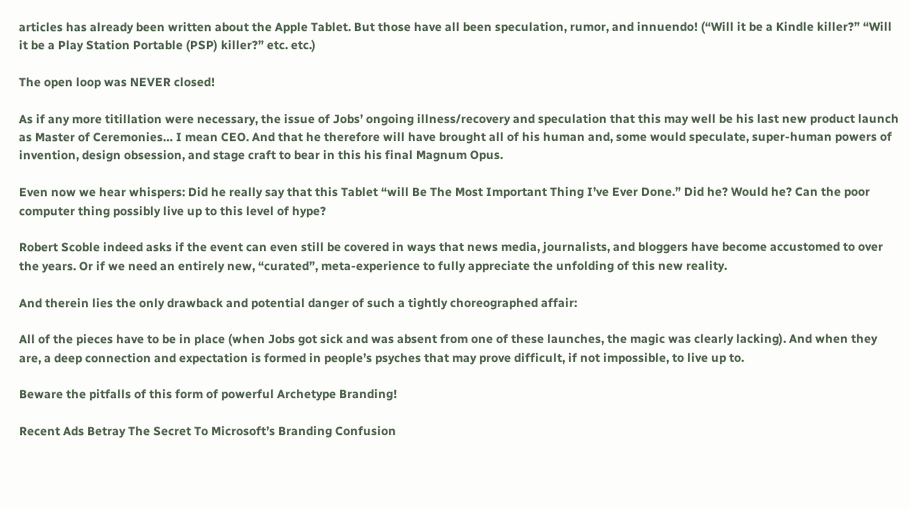articles has already been written about the Apple Tablet. But those have all been speculation, rumor, and innuendo! (“Will it be a Kindle killer?” “Will it be a Play Station Portable (PSP) killer?” etc. etc.)

The open loop was NEVER closed!

As if any more titillation were necessary, the issue of Jobs’ ongoing illness/recovery and speculation that this may well be his last new product launch as Master of Ceremonies… I mean CEO. And that he therefore will have brought all of his human and, some would speculate, super-human powers of invention, design obsession, and stage craft to bear in this his final Magnum Opus.

Even now we hear whispers: Did he really say that this Tablet “will Be The Most Important Thing I’ve Ever Done.” Did he? Would he? Can the poor computer thing possibly live up to this level of hype?

Robert Scoble indeed asks if the event can even still be covered in ways that news media, journalists, and bloggers have become accustomed to over the years. Or if we need an entirely new, “curated”, meta-experience to fully appreciate the unfolding of this new reality.

And therein lies the only drawback and potential danger of such a tightly choreographed affair:

All of the pieces have to be in place (when Jobs got sick and was absent from one of these launches, the magic was clearly lacking). And when they are, a deep connection and expectation is formed in people’s psyches that may prove difficult, if not impossible, to live up to.

Beware the pitfalls of this form of powerful Archetype Branding!

Recent Ads Betray The Secret To Microsoft’s Branding Confusion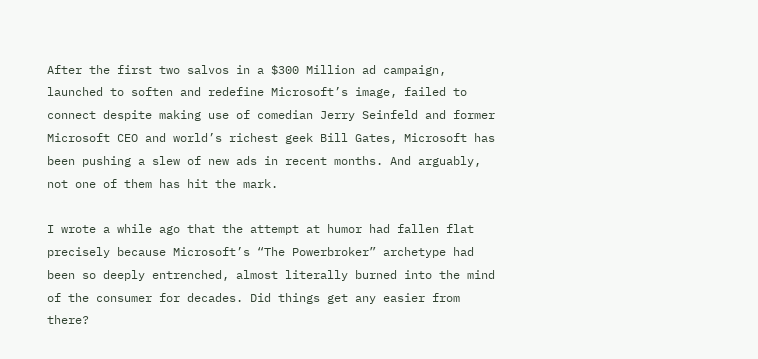After the first two salvos in a $300 Million ad campaign, launched to soften and redefine Microsoft’s image, failed to connect despite making use of comedian Jerry Seinfeld and former Microsoft CEO and world’s richest geek Bill Gates, Microsoft has been pushing a slew of new ads in recent months. And arguably, not one of them has hit the mark.

I wrote a while ago that the attempt at humor had fallen flat precisely because Microsoft’s “The Powerbroker” archetype had been so deeply entrenched, almost literally burned into the mind of the consumer for decades. Did things get any easier from there?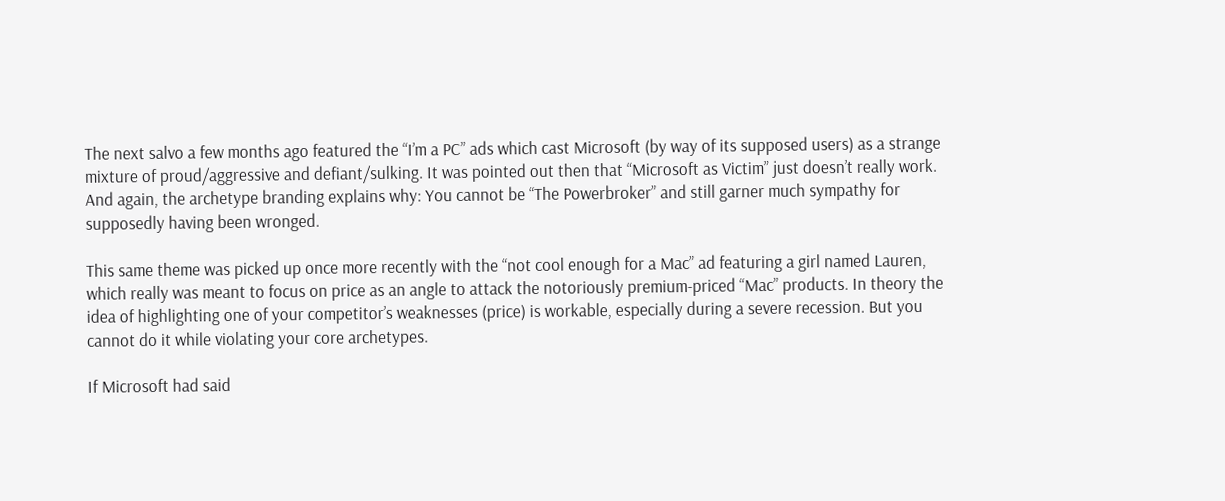The next salvo a few months ago featured the “I’m a PC” ads which cast Microsoft (by way of its supposed users) as a strange mixture of proud/aggressive and defiant/sulking. It was pointed out then that “Microsoft as Victim” just doesn’t really work. And again, the archetype branding explains why: You cannot be “The Powerbroker” and still garner much sympathy for supposedly having been wronged.

This same theme was picked up once more recently with the “not cool enough for a Mac” ad featuring a girl named Lauren, which really was meant to focus on price as an angle to attack the notoriously premium-priced “Mac” products. In theory the idea of highlighting one of your competitor’s weaknesses (price) is workable, especially during a severe recession. But you cannot do it while violating your core archetypes.

If Microsoft had said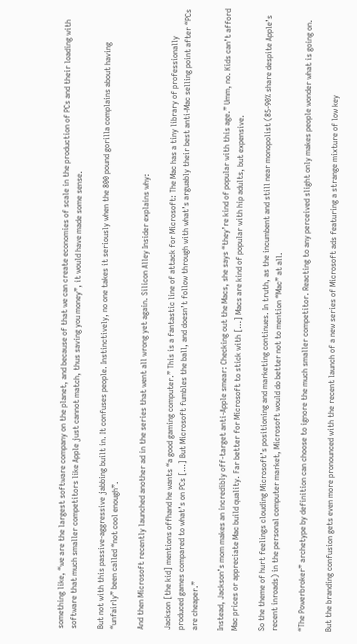something like, “we are the largest software company on the planet, and because of that we can create economies of scale in the production of PCs and their loading with software that much smaller competitors like Apple just cannot match, thus saving you money”, it would have made some sense.

But not with this passive-aggressive jabbing built in. It confuses people. Instinctively, no one takes it seriously when the 800 pound gorilla complains about having “unfairly” been called “not cool enough”.

And then Microsoft recently launched another ad in the series that went all wrong yet again. Silicon Alley Insider explains why:

Jackson [the kid] mentions offhand he wants “a good gaming computer.” This is a fantastic line of attack for Microsoft: The Mac has a tiny library of professionally produced games compared to what’s on PCs […] But Microsoft fumbles the ball, and doesn’t follow through with what’s arguably their best anti-Mac selling point after “PCs are cheaper.”

Instead, Jackson’s mom makes an incredibly off-target anti-Apple smear: Checking out the Macs, she says “they’re kind of popular with this age.” Umm, no. Kids can’t afford Mac prices or appreciate Mac build quality. Far better for Microsoft to stick with […] Macs are kind of popular with hip adults, but expensive.

So the theme of hurt feelings clouding Microsoft’s positioning and marketing continues. In truth, as the incumbent and still near monopolist (85-90% share despite Apple’s recent inroads) in the personal computer market, Microsoft would do better not to mention “Mac” at all.

“The Powerbroker” archetype by definition can choose to ignore the much smaller competitor. Reacting to any perceived slight only makes people wonder what is going on.

But the branding confusion gets even more pronounced with the recent launch of a new series of Microsoft ads featuring a strange mixture of low key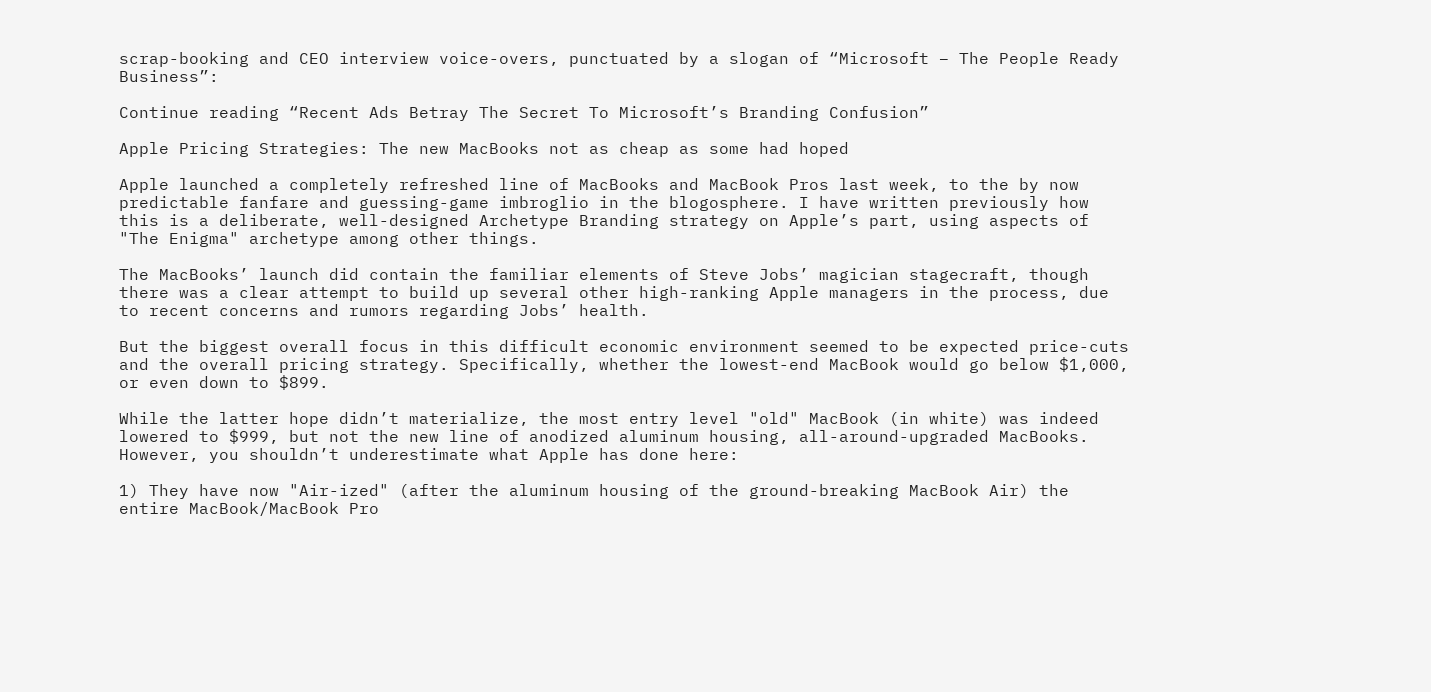scrap-booking and CEO interview voice-overs, punctuated by a slogan of “Microsoft – The People Ready Business”:

Continue reading “Recent Ads Betray The Secret To Microsoft’s Branding Confusion”

Apple Pricing Strategies: The new MacBooks not as cheap as some had hoped

Apple launched a completely refreshed line of MacBooks and MacBook Pros last week, to the by now predictable fanfare and guessing-game imbroglio in the blogosphere. I have written previously how this is a deliberate, well-designed Archetype Branding strategy on Apple’s part, using aspects of "The Enigma" archetype among other things.

The MacBooks’ launch did contain the familiar elements of Steve Jobs’ magician stagecraft, though there was a clear attempt to build up several other high-ranking Apple managers in the process, due to recent concerns and rumors regarding Jobs’ health.

But the biggest overall focus in this difficult economic environment seemed to be expected price-cuts and the overall pricing strategy. Specifically, whether the lowest-end MacBook would go below $1,000, or even down to $899.

While the latter hope didn’t materialize, the most entry level "old" MacBook (in white) was indeed lowered to $999, but not the new line of anodized aluminum housing, all-around-upgraded MacBooks. However, you shouldn’t underestimate what Apple has done here:

1) They have now "Air-ized" (after the aluminum housing of the ground-breaking MacBook Air) the entire MacBook/MacBook Pro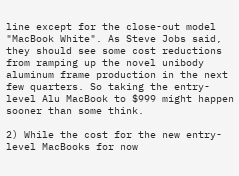line except for the close-out model "MacBook White". As Steve Jobs said, they should see some cost reductions from ramping up the novel unibody aluminum frame production in the next few quarters. So taking the entry-level Alu MacBook to $999 might happen sooner than some think.

2) While the cost for the new entry-level MacBooks for now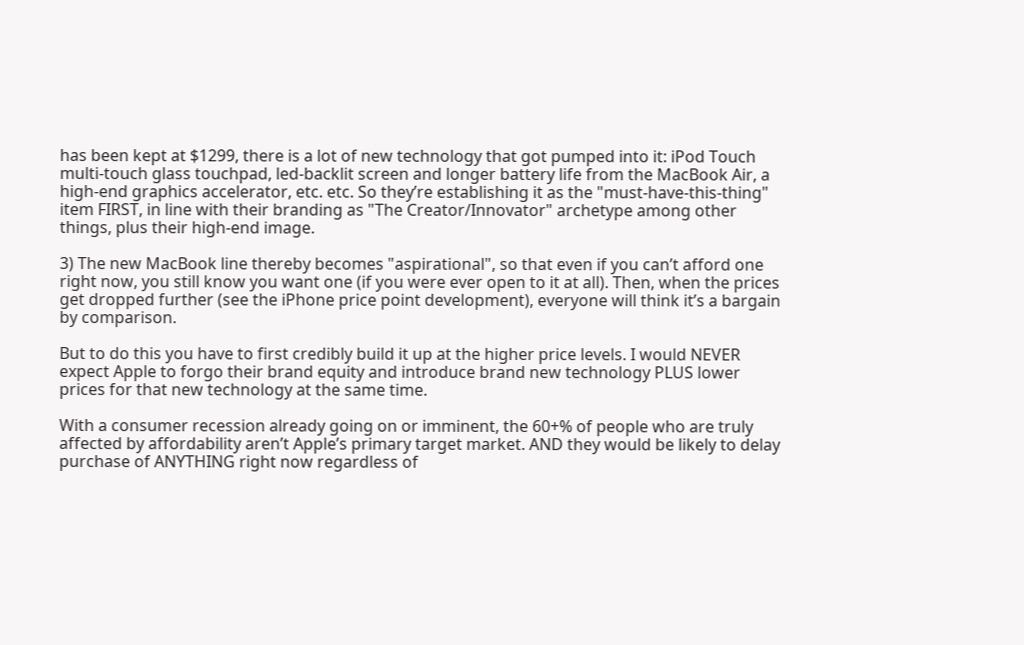has been kept at $1299, there is a lot of new technology that got pumped into it: iPod Touch multi-touch glass touchpad, led-backlit screen and longer battery life from the MacBook Air, a high-end graphics accelerator, etc. etc. So they’re establishing it as the "must-have-this-thing" item FIRST, in line with their branding as "The Creator/Innovator" archetype among other things, plus their high-end image.

3) The new MacBook line thereby becomes "aspirational", so that even if you can’t afford one right now, you still know you want one (if you were ever open to it at all). Then, when the prices get dropped further (see the iPhone price point development), everyone will think it’s a bargain by comparison.

But to do this you have to first credibly build it up at the higher price levels. I would NEVER expect Apple to forgo their brand equity and introduce brand new technology PLUS lower prices for that new technology at the same time.

With a consumer recession already going on or imminent, the 60+% of people who are truly affected by affordability aren’t Apple’s primary target market. AND they would be likely to delay purchase of ANYTHING right now regardless of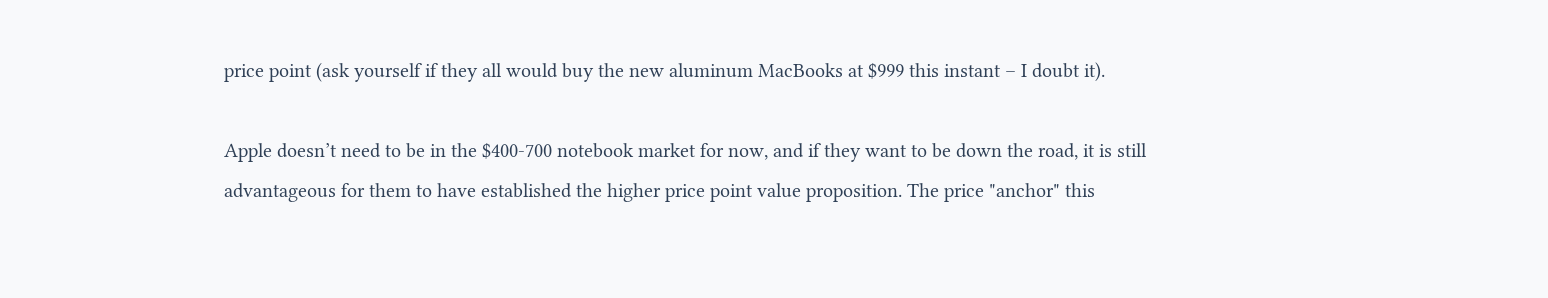price point (ask yourself if they all would buy the new aluminum MacBooks at $999 this instant – I doubt it).

Apple doesn’t need to be in the $400-700 notebook market for now, and if they want to be down the road, it is still advantageous for them to have established the higher price point value proposition. The price "anchor" this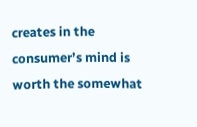creates in the consumer’s mind is worth the somewhat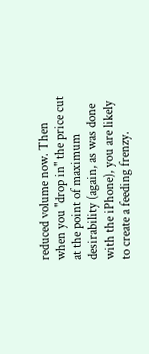reduced volume now. Then when you "drop in" the price cut at the point of maximum desirability (again, as was done with the iPhone), you are likely to create a feeding frenzy.